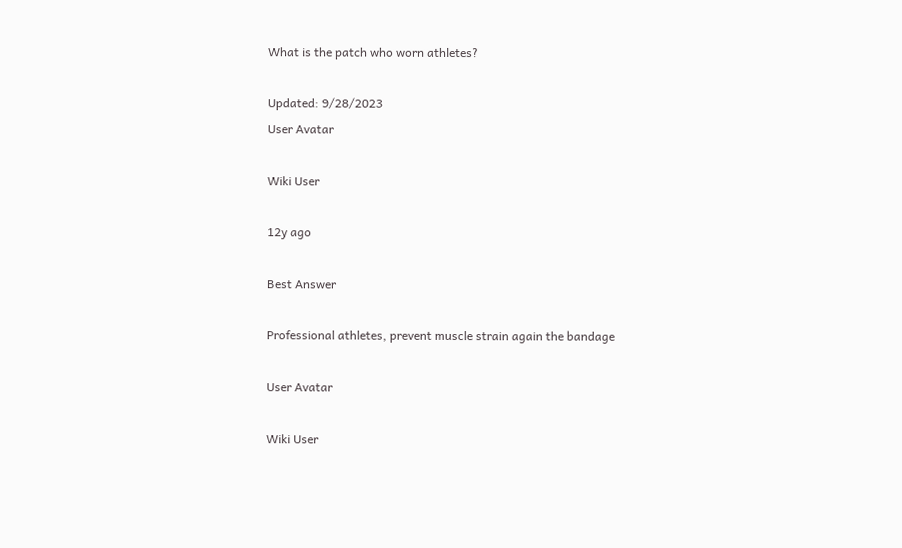What is the patch who worn athletes?

Updated: 9/28/2023
User Avatar

Wiki User

12y ago

Best Answer

Professional athletes, prevent muscle strain again the bandage

User Avatar

Wiki User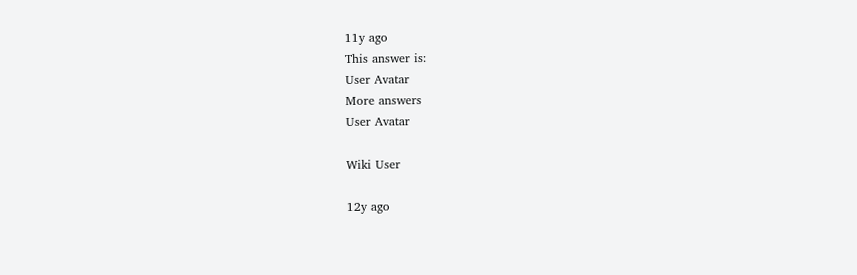11y ago
This answer is:
User Avatar
More answers
User Avatar

Wiki User

12y ago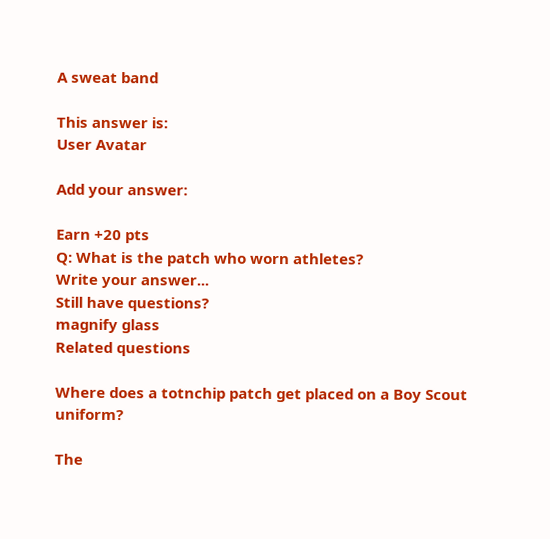A sweat band

This answer is:
User Avatar

Add your answer:

Earn +20 pts
Q: What is the patch who worn athletes?
Write your answer...
Still have questions?
magnify glass
Related questions

Where does a totnchip patch get placed on a Boy Scout uniform?

The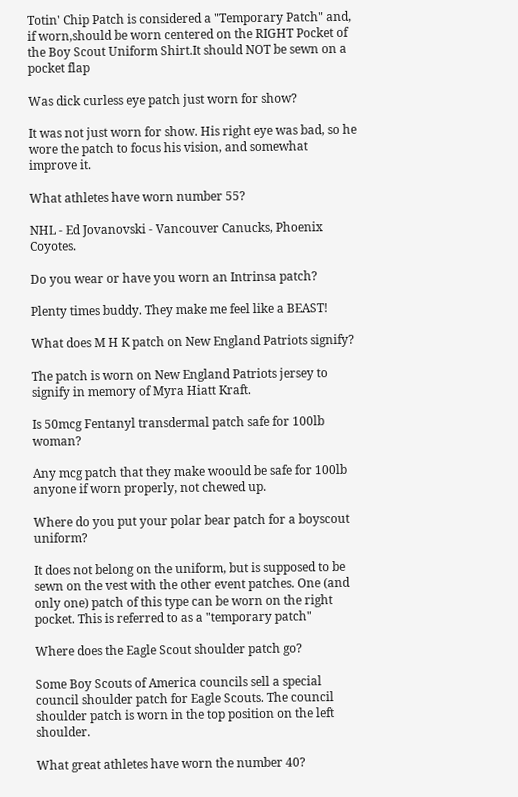Totin' Chip Patch is considered a "Temporary Patch" and, if worn,should be worn centered on the RIGHT Pocket of the Boy Scout Uniform Shirt.It should NOT be sewn on a pocket flap

Was dick curless eye patch just worn for show?

It was not just worn for show. His right eye was bad, so he wore the patch to focus his vision, and somewhat improve it.

What athletes have worn number 55?

NHL - Ed Jovanovski - Vancouver Canucks, Phoenix Coyotes.

Do you wear or have you worn an Intrinsa patch?

Plenty times buddy. They make me feel like a BEAST!

What does M H K patch on New England Patriots signify?

The patch is worn on New England Patriots jersey to signify in memory of Myra Hiatt Kraft.

Is 50mcg Fentanyl transdermal patch safe for 100lb woman?

Any mcg patch that they make woould be safe for 100lb anyone if worn properly, not chewed up.

Where do you put your polar bear patch for a boyscout uniform?

It does not belong on the uniform, but is supposed to be sewn on the vest with the other event patches. One (and only one) patch of this type can be worn on the right pocket. This is referred to as a "temporary patch"

Where does the Eagle Scout shoulder patch go?

Some Boy Scouts of America councils sell a special council shoulder patch for Eagle Scouts. The council shoulder patch is worn in the top position on the left shoulder.

What great athletes have worn the number 40?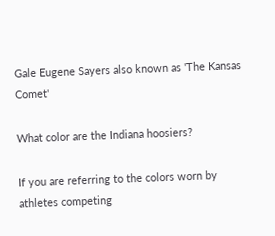Gale Eugene Sayers also known as 'The Kansas Comet'

What color are the Indiana hoosiers?

If you are referring to the colors worn by athletes competing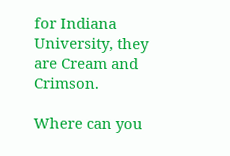for Indiana University, they are Cream and Crimson.

Where can you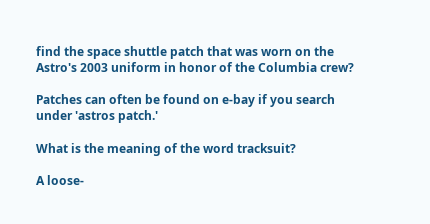find the space shuttle patch that was worn on the Astro's 2003 uniform in honor of the Columbia crew?

Patches can often be found on e-bay if you search under 'astros patch.'

What is the meaning of the word tracksuit?

A loose-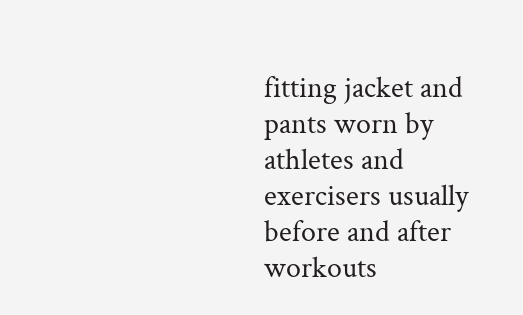fitting jacket and pants worn by athletes and exercisers usually before and after workouts